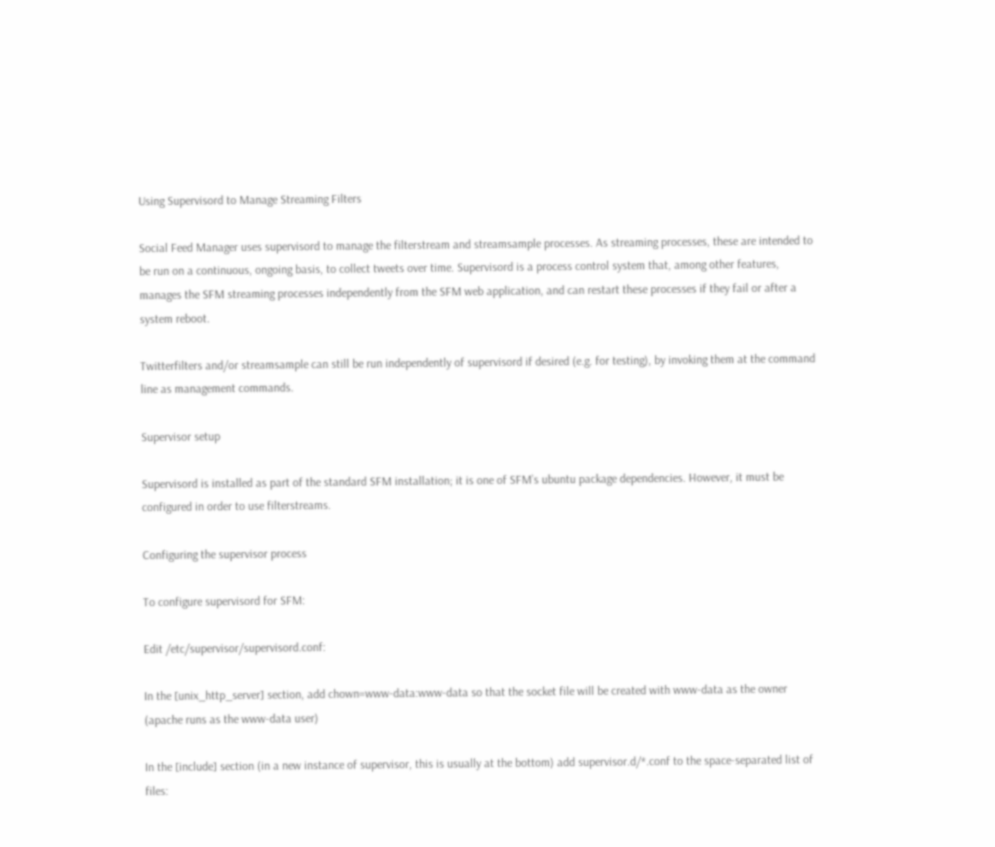Using Supervisord to Manage Streaming Filters

Social Feed Manager uses supervisord to manage the filterstream and streamsample processes. As streaming processes, these are intended to be run on a continuous, ongoing basis, to collect tweets over time. Supervisord is a process control system that, among other features, manages the SFM streaming processes independently from the SFM web application, and can restart these processes if they fail or after a system reboot.

Twitterfilters and/or streamsample can still be run independently of supervisord if desired (e.g. for testing), by invoking them at the command line as management commands.

Supervisor setup

Supervisord is installed as part of the standard SFM installation; it is one of SFM’s ubuntu package dependencies. However, it must be configured in order to use filterstreams.

Configuring the supervisor process

To configure supervisord for SFM:

Edit /etc/supervisor/supervisord.conf:

In the [unix_http_server] section, add chown=www-data:www-data so that the socket file will be created with www-data as the owner (apache runs as the www-data user)

In the [include] section (in a new instance of supervisor, this is usually at the bottom) add supervisor.d/*.conf to the space-separated list of files: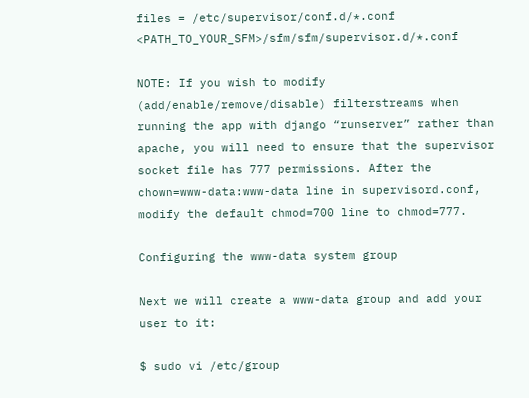files = /etc/supervisor/conf.d/*.conf <PATH_TO_YOUR_SFM>/sfm/sfm/supervisor.d/*.conf

NOTE: If you wish to modify (add/enable/remove/disable) filterstreams when running the app with django “runserver” rather than apache, you will need to ensure that the supervisor socket file has 777 permissions. After the chown=www-data:www-data line in supervisord.conf, modify the default chmod=700 line to chmod=777.

Configuring the www-data system group

Next we will create a www-data group and add your user to it:

$ sudo vi /etc/group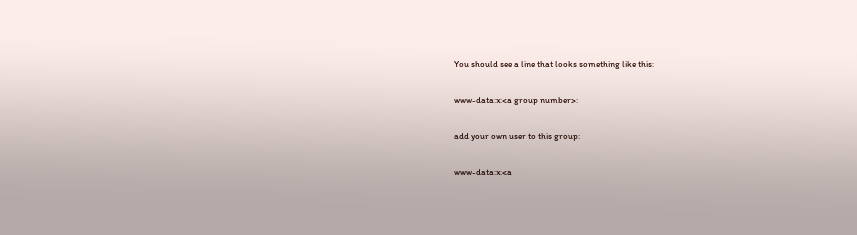You should see a line that looks something like this:

www-data:x:<a group number>:

add your own user to this group:

www-data:x:<a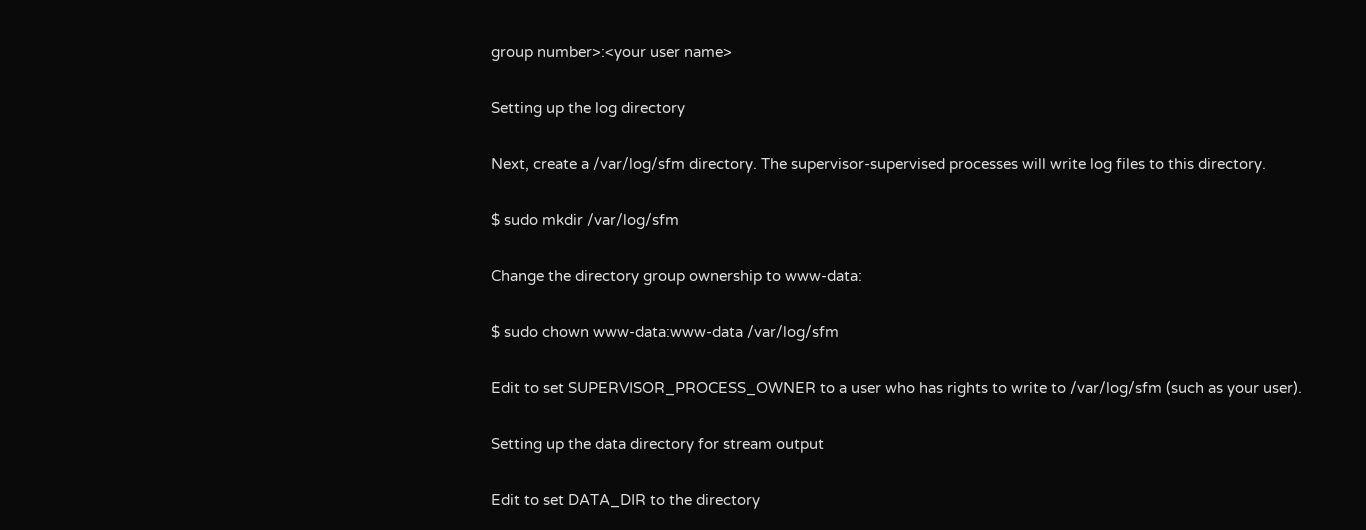group number>:<your user name>

Setting up the log directory

Next, create a /var/log/sfm directory. The supervisor-supervised processes will write log files to this directory.

$ sudo mkdir /var/log/sfm

Change the directory group ownership to www-data:

$ sudo chown www-data:www-data /var/log/sfm

Edit to set SUPERVISOR_PROCESS_OWNER to a user who has rights to write to /var/log/sfm (such as your user).

Setting up the data directory for stream output

Edit to set DATA_DIR to the directory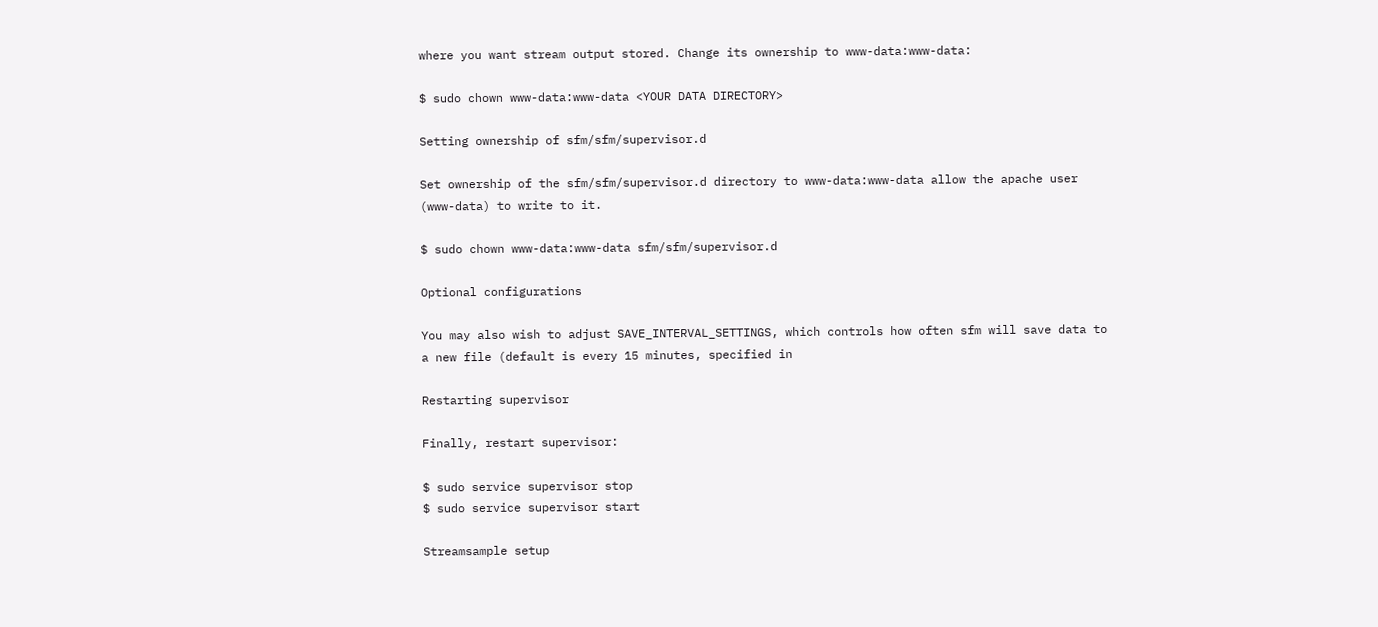where you want stream output stored. Change its ownership to www-data:www-data:

$ sudo chown www-data:www-data <YOUR DATA DIRECTORY>

Setting ownership of sfm/sfm/supervisor.d

Set ownership of the sfm/sfm/supervisor.d directory to www-data:www-data allow the apache user (www-data) to write to it.

$ sudo chown www-data:www-data sfm/sfm/supervisor.d

Optional configurations

You may also wish to adjust SAVE_INTERVAL_SETTINGS, which controls how often sfm will save data to a new file (default is every 15 minutes, specified in

Restarting supervisor

Finally, restart supervisor:

$ sudo service supervisor stop
$ sudo service supervisor start

Streamsample setup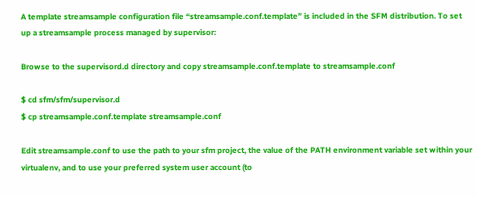A template streamsample configuration file “streamsample.conf.template” is included in the SFM distribution. To set up a streamsample process managed by supervisor:

Browse to the supervisord.d directory and copy streamsample.conf.template to streamsample.conf

$ cd sfm/sfm/supervisor.d
$ cp streamsample.conf.template streamsample.conf

Edit streamsample.conf to use the path to your sfm project, the value of the PATH environment variable set within your virtualenv, and to use your preferred system user account (to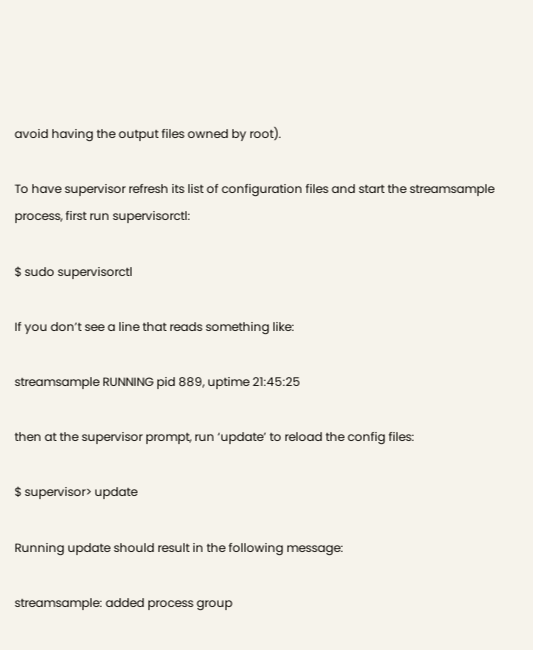avoid having the output files owned by root).

To have supervisor refresh its list of configuration files and start the streamsample process, first run supervisorctl:

$ sudo supervisorctl

If you don’t see a line that reads something like:

streamsample RUNNING pid 889, uptime 21:45:25

then at the supervisor prompt, run ‘update’ to reload the config files:

$ supervisor> update

Running update should result in the following message:

streamsample: added process group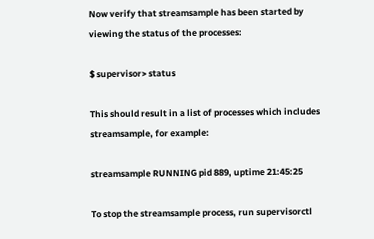Now verify that streamsample has been started by viewing the status of the processes:

$ supervisor> status

This should result in a list of processes which includes streamsample, for example:

streamsample RUNNING pid 889, uptime 21:45:25

To stop the streamsample process, run supervisorctl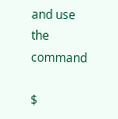and use the command

$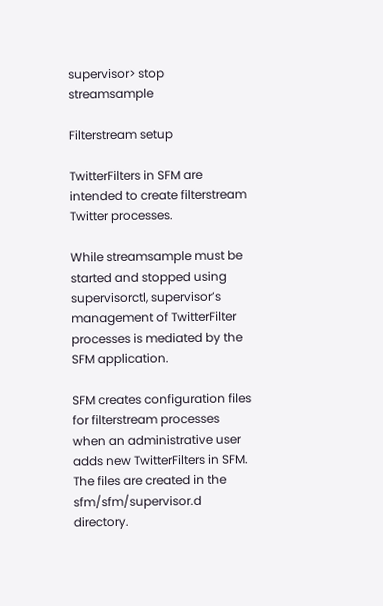supervisor> stop streamsample

Filterstream setup

TwitterFilters in SFM are intended to create filterstream Twitter processes.

While streamsample must be started and stopped using supervisorctl, supervisor’s management of TwitterFilter processes is mediated by the SFM application.

SFM creates configuration files for filterstream processes when an administrative user adds new TwitterFilters in SFM. The files are created in the sfm/sfm/supervisor.d directory.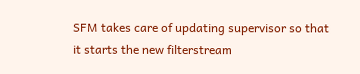SFM takes care of updating supervisor so that it starts the new filterstream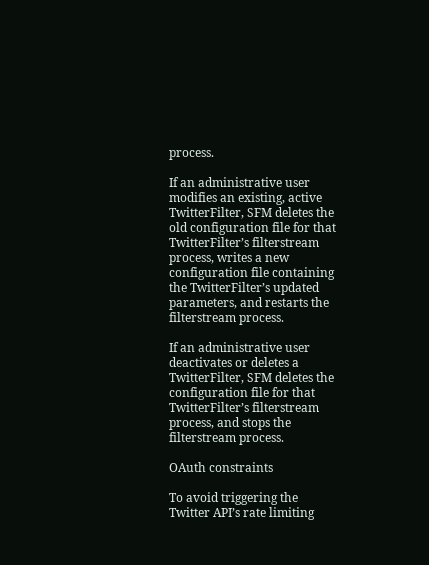process.

If an administrative user modifies an existing, active TwitterFilter, SFM deletes the old configuration file for that TwitterFilter’s filterstream process, writes a new configuration file containing the TwitterFilter’s updated parameters, and restarts the filterstream process.

If an administrative user deactivates or deletes a TwitterFilter, SFM deletes the configuration file for that TwitterFilter’s filterstream process, and stops the filterstream process.

OAuth constraints

To avoid triggering the Twitter API’s rate limiting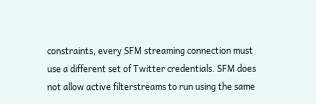constraints, every SFM streaming connection must use a different set of Twitter credentials. SFM does not allow active filterstreams to run using the same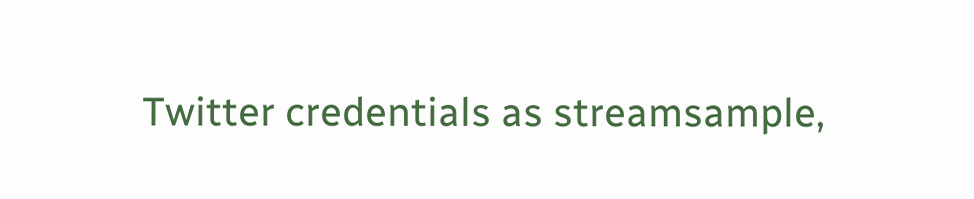Twitter credentials as streamsample,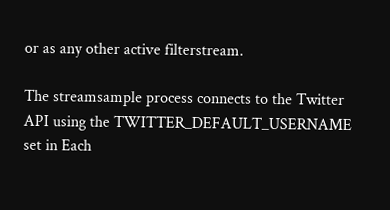or as any other active filterstream.

The streamsample process connects to the Twitter API using the TWITTER_DEFAULT_USERNAME set in Each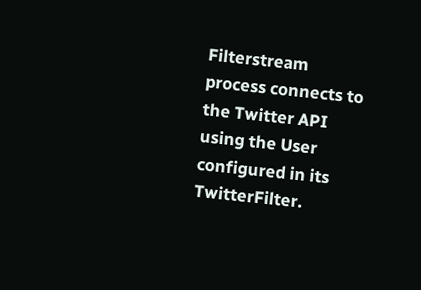Filterstream process connects to the Twitter API using the User configured in its TwitterFilter.